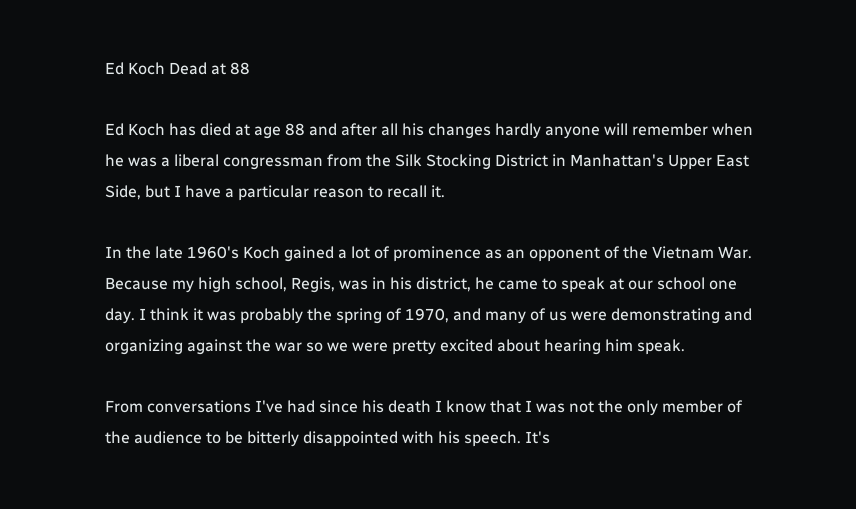Ed Koch Dead at 88

Ed Koch has died at age 88 and after all his changes hardly anyone will remember when he was a liberal congressman from the Silk Stocking District in Manhattan's Upper East Side, but I have a particular reason to recall it.

In the late 1960's Koch gained a lot of prominence as an opponent of the Vietnam War. Because my high school, Regis, was in his district, he came to speak at our school one day. I think it was probably the spring of 1970, and many of us were demonstrating and organizing against the war so we were pretty excited about hearing him speak.

From conversations I've had since his death I know that I was not the only member of the audience to be bitterly disappointed with his speech. It's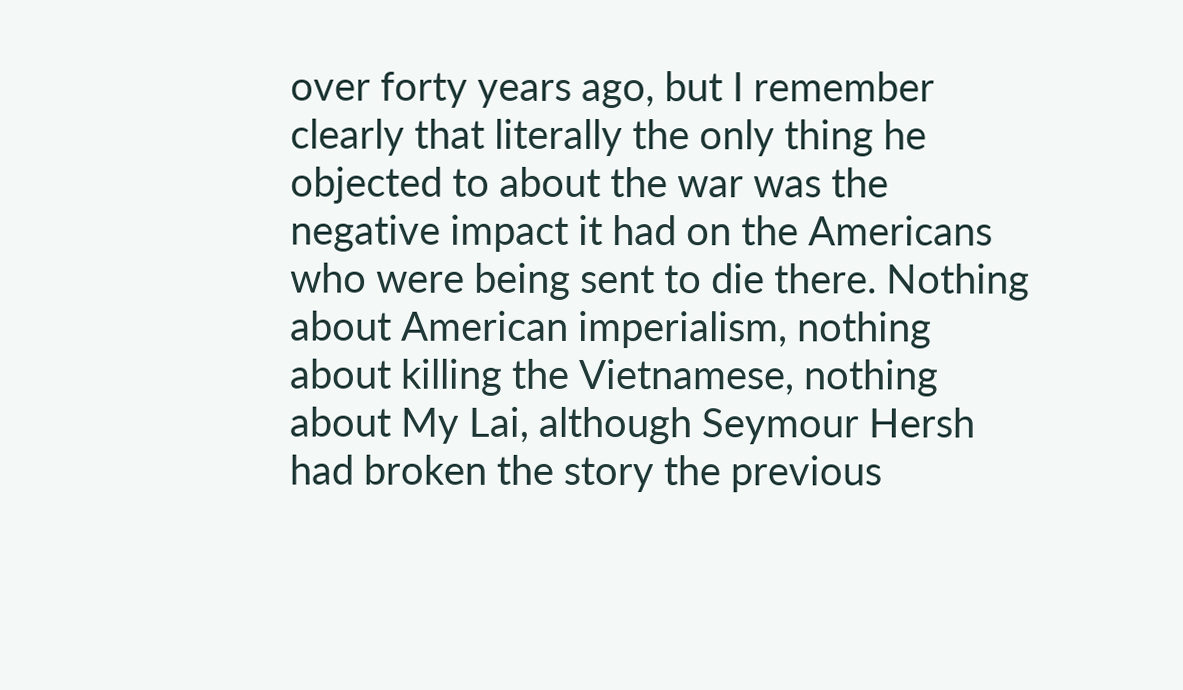over forty years ago, but I remember clearly that literally the only thing he objected to about the war was the negative impact it had on the Americans who were being sent to die there. Nothing about American imperialism, nothing about killing the Vietnamese, nothing about My Lai, although Seymour Hersh had broken the story the previous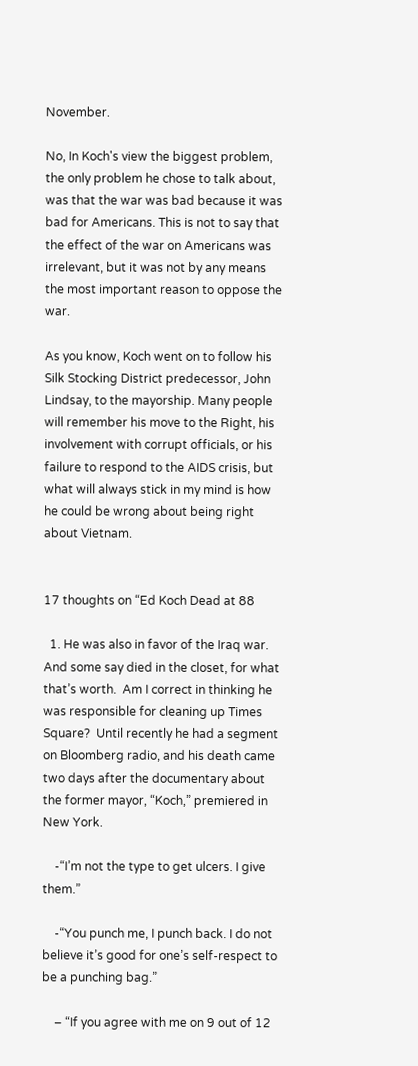November.

No, In Koch's view the biggest problem, the only problem he chose to talk about, was that the war was bad because it was bad for Americans. This is not to say that the effect of the war on Americans was irrelevant, but it was not by any means the most important reason to oppose the war.

As you know, Koch went on to follow his Silk Stocking District predecessor, John Lindsay, to the mayorship. Many people will remember his move to the Right, his involvement with corrupt officials, or his failure to respond to the AIDS crisis, but what will always stick in my mind is how he could be wrong about being right about Vietnam.


17 thoughts on “Ed Koch Dead at 88

  1. He was also in favor of the Iraq war.  And some say died in the closet, for what that’s worth.  Am I correct in thinking he was responsible for cleaning up Times Square?  Until recently he had a segment on Bloomberg radio, and his death came two days after the documentary about the former mayor, “Koch,” premiered in New York.

    -“I’m not the type to get ulcers. I give them.”

    -“You punch me, I punch back. I do not believe it’s good for one’s self-respect to be a punching bag.”

    – “If you agree with me on 9 out of 12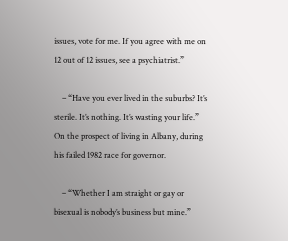issues, vote for me. If you agree with me on 12 out of 12 issues, see a psychiatrist.”

    – “Have you ever lived in the suburbs? It’s sterile. It’s nothing. It’s wasting your life.” On the prospect of living in Albany, during his failed 1982 race for governor.

    – “Whether I am straight or gay or bisexual is nobody’s business but mine.”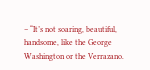– “It’s not soaring, beautiful, handsome, like the George Washington or the Verrazano.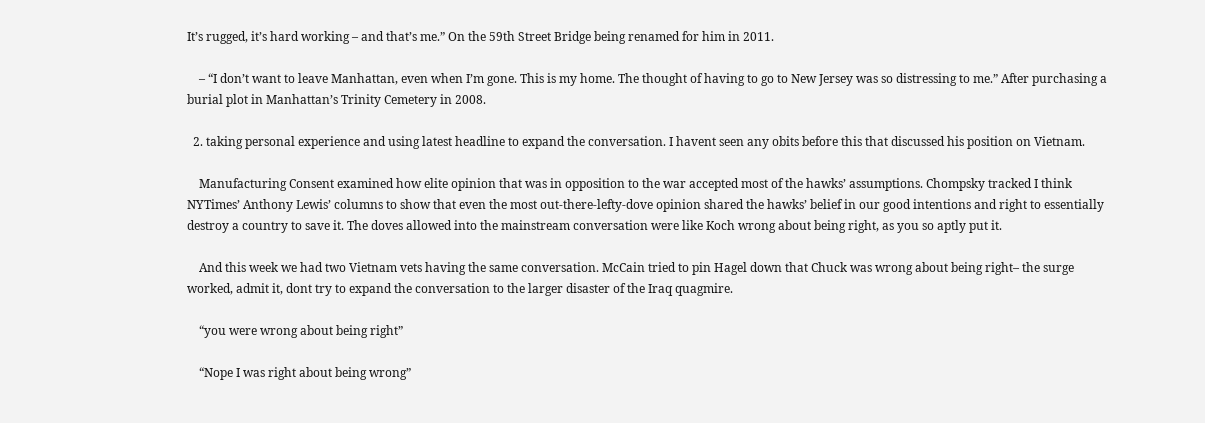It’s rugged, it’s hard working – and that’s me.” On the 59th Street Bridge being renamed for him in 2011.

    – “I don’t want to leave Manhattan, even when I’m gone. This is my home. The thought of having to go to New Jersey was so distressing to me.” After purchasing a burial plot in Manhattan’s Trinity Cemetery in 2008.

  2. taking personal experience and using latest headline to expand the conversation. I havent seen any obits before this that discussed his position on Vietnam.

    Manufacturing Consent examined how elite opinion that was in opposition to the war accepted most of the hawks’ assumptions. Chompsky tracked I think NYTimes’ Anthony Lewis’ columns to show that even the most out-there-lefty-dove opinion shared the hawks’ belief in our good intentions and right to essentially destroy a country to save it. The doves allowed into the mainstream conversation were like Koch wrong about being right, as you so aptly put it.

    And this week we had two Vietnam vets having the same conversation. McCain tried to pin Hagel down that Chuck was wrong about being right– the surge worked, admit it, dont try to expand the conversation to the larger disaster of the Iraq quagmire.

    “you were wrong about being right”

    “Nope I was right about being wrong”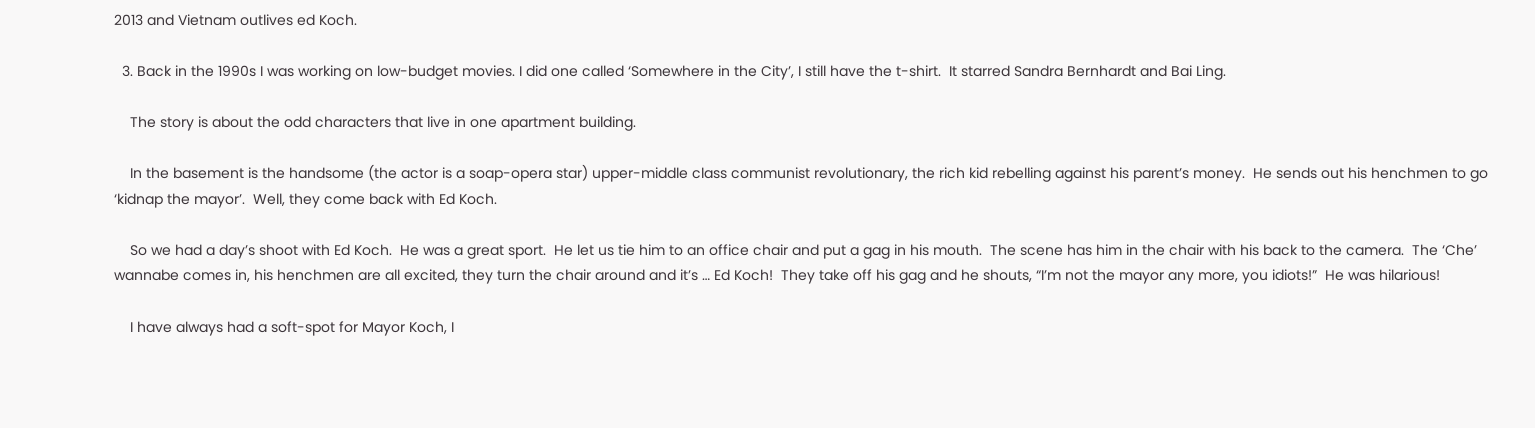2013 and Vietnam outlives ed Koch.

  3. Back in the 1990s I was working on low-budget movies. I did one called ‘Somewhere in the City’, I still have the t-shirt.  It starred Sandra Bernhardt and Bai Ling.

    The story is about the odd characters that live in one apartment building.

    In the basement is the handsome (the actor is a soap-opera star) upper-middle class communist revolutionary, the rich kid rebelling against his parent’s money.  He sends out his henchmen to go ‘kidnap the mayor’.  Well, they come back with Ed Koch.

    So we had a day’s shoot with Ed Koch.  He was a great sport.  He let us tie him to an office chair and put a gag in his mouth.  The scene has him in the chair with his back to the camera.  The ‘Che’ wannabe comes in, his henchmen are all excited, they turn the chair around and it’s … Ed Koch!  They take off his gag and he shouts, “I’m not the mayor any more, you idiots!”  He was hilarious!

    I have always had a soft-spot for Mayor Koch, I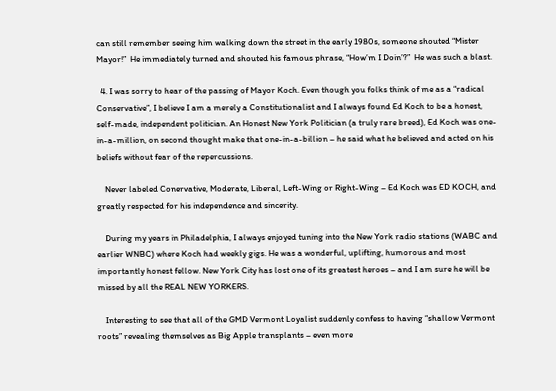can still remember seeing him walking down the street in the early 1980s, someone shouted “Mister Mayor!”  He immediately turned and shouted his famous phrase, “How’m I Doin’?”  He was such a blast.

  4. I was sorry to hear of the passing of Mayor Koch. Even though you folks think of me as a “radical Conservative”, I believe I am a merely a Constitutionalist and I always found Ed Koch to be a honest, self-made, independent politician. An Honest New York Politician (a truly rare breed), Ed Koch was one-in-a-million, on second thought make that one-in-a-billion – he said what he believed and acted on his beliefs without fear of the repercussions.

    Never labeled Conervative, Moderate, Liberal, Left-Wing or Right-Wing – Ed Koch was ED KOCH, and greatly respected for his independence and sincerity.

    During my years in Philadelphia, I always enjoyed tuning into the New York radio stations (WABC and earlier WNBC) where Koch had weekly gigs. He was a wonderful, uplifting, humorous and most importantly honest fellow. New York City has lost one of its greatest heroes – and I am sure he will be missed by all the REAL NEW YORKERS.

    Interesting to see that all of the GMD Vermont Loyalist suddenly confess to having “shallow Vermont roots” revealing themselves as Big Apple transplants – even more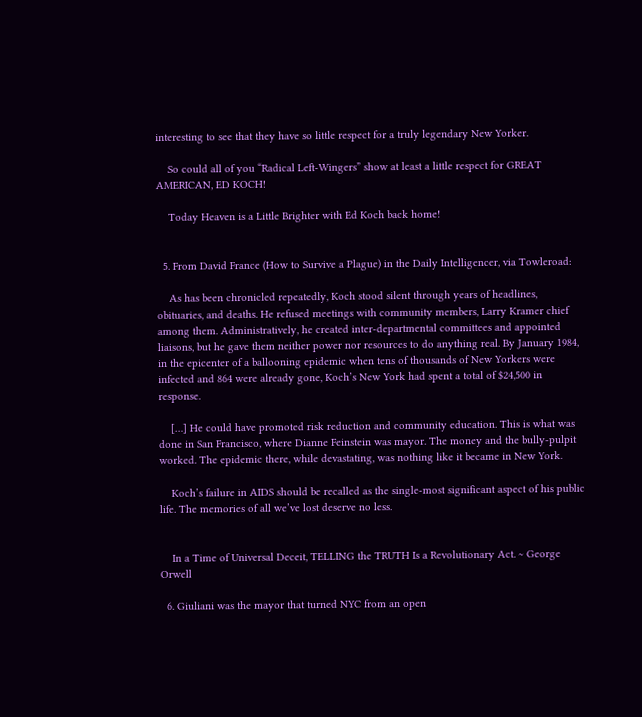interesting to see that they have so little respect for a truly legendary New Yorker.

    So could all of you “Radical Left-Wingers” show at least a little respect for GREAT AMERICAN, ED KOCH!

    Today Heaven is a Little Brighter with Ed Koch back home!


  5. From David France (How to Survive a Plague) in the Daily Intelligencer, via Towleroad:

    As has been chronicled repeatedly, Koch stood silent through years of headlines, obituaries, and deaths. He refused meetings with community members, Larry Kramer chief among them. Administratively, he created inter-departmental committees and appointed liaisons, but he gave them neither power nor resources to do anything real. By January 1984, in the epicenter of a ballooning epidemic when tens of thousands of New Yorkers were infected and 864 were already gone, Koch’s New York had spent a total of $24,500 in response.

    […] He could have promoted risk reduction and community education. This is what was done in San Francisco, where Dianne Feinstein was mayor. The money and the bully-pulpit worked. The epidemic there, while devastating, was nothing like it became in New York.

    Koch’s failure in AIDS should be recalled as the single-most significant aspect of his public life. The memories of all we’ve lost deserve no less.


    In a Time of Universal Deceit, TELLING the TRUTH Is a Revolutionary Act. ~ George Orwell

  6. Giuliani was the mayor that turned NYC from an open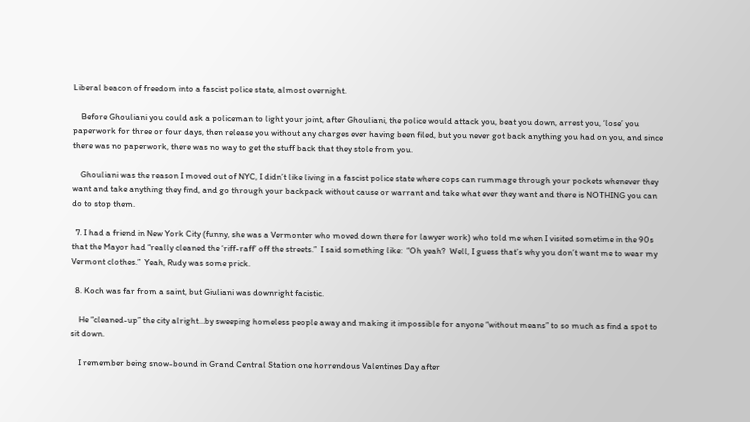Liberal beacon of freedom into a fascist police state, almost overnight.

    Before Ghouliani you could ask a policeman to light your joint, after Ghouliani, the police would attack you, beat you down, arrest you, ‘lose’ you paperwork for three or four days, then release you without any charges ever having been filed, but you never got back anything you had on you, and since there was no paperwork, there was no way to get the stuff back that they stole from you.

    Ghouliani was the reason I moved out of NYC, I didn’t like living in a fascist police state where cops can rummage through your pockets whenever they want and take anything they find, and go through your backpack without cause or warrant and take what ever they want and there is NOTHING you can do to stop them.

  7. I had a friend in New York City (funny, she was a Vermonter who moved down there for lawyer work) who told me when I visited sometime in the 90s that the Mayor had “really cleaned the ‘riff-raff’ off the streets.”  I said something like:  “Oh yeah?  Well, I guess that’s why you don’t want me to wear my Vermont clothes.”  Yeah, Rudy was some prick.

  8. Koch was far from a saint, but Giuliani was downright facistic.

    He “cleaned-up” the city alright…by sweeping homeless people away and making it impossible for anyone “without means” to so much as find a spot to sit down.

    I remember being snow-bound in Grand Central Station one horrendous Valentines Day after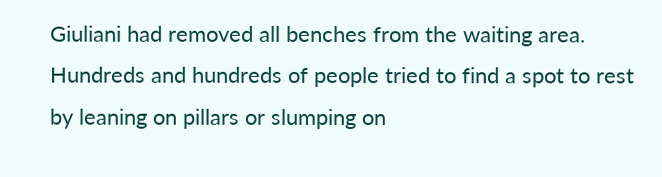Giuliani had removed all benches from the waiting area.  Hundreds and hundreds of people tried to find a spot to rest by leaning on pillars or slumping on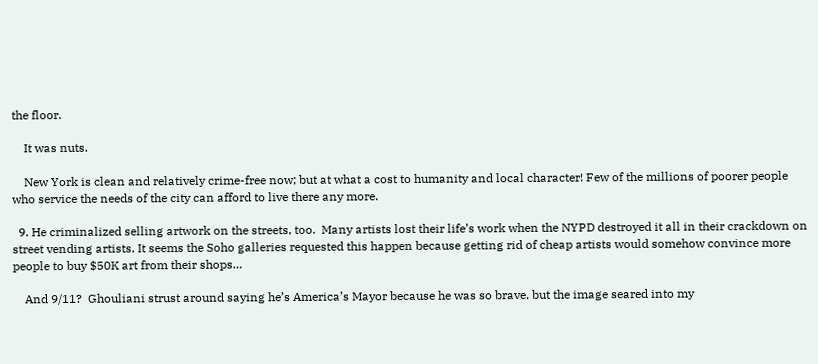the floor.

    It was nuts.

    New York is clean and relatively crime-free now; but at what a cost to humanity and local character! Few of the millions of poorer people who service the needs of the city can afford to live there any more.

  9. He criminalized selling artwork on the streets, too.  Many artists lost their life’s work when the NYPD destroyed it all in their crackdown on street vending artists. It seems the Soho galleries requested this happen because getting rid of cheap artists would somehow convince more people to buy $50K art from their shops…

    And 9/11?  Ghouliani strust around saying he’s America’s Mayor because he was so brave, but the image seared into my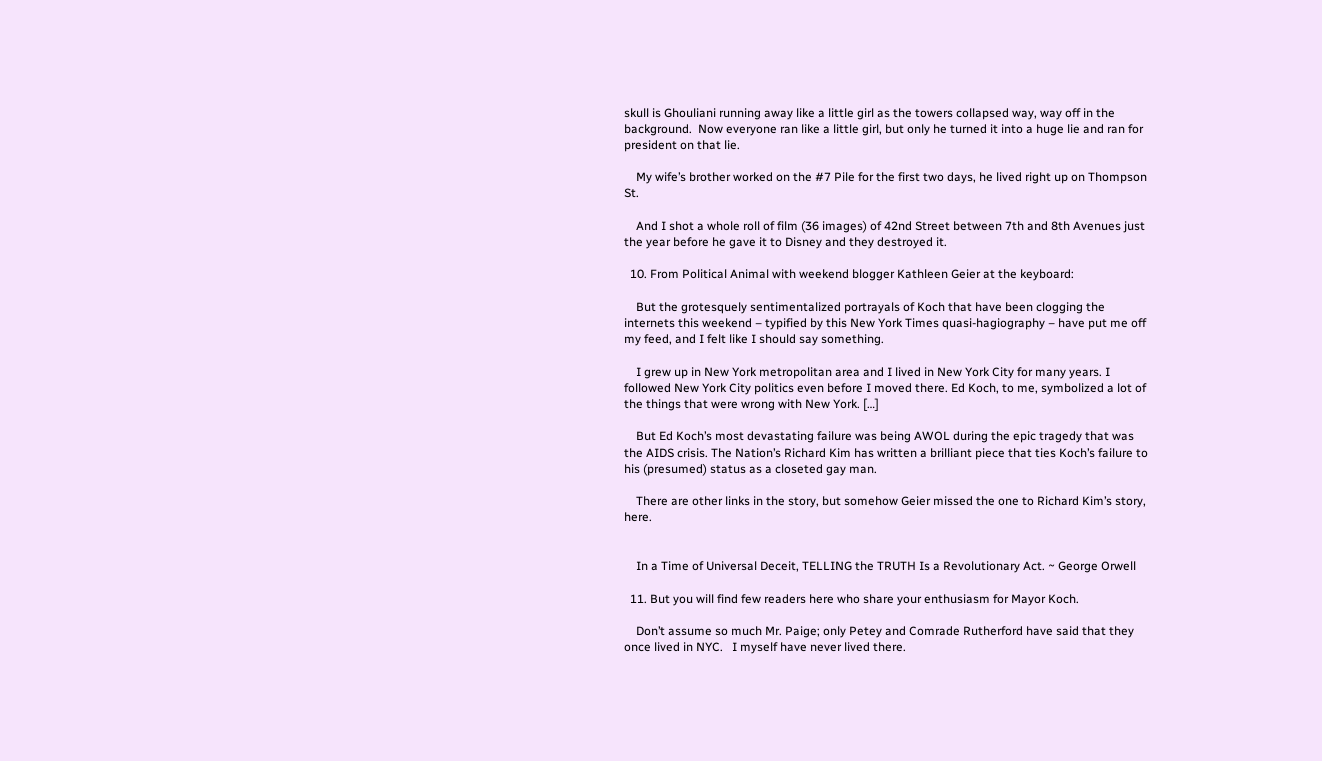skull is Ghouliani running away like a little girl as the towers collapsed way, way off in the background.  Now everyone ran like a little girl, but only he turned it into a huge lie and ran for president on that lie.

    My wife’s brother worked on the #7 Pile for the first two days, he lived right up on Thompson St.

    And I shot a whole roll of film (36 images) of 42nd Street between 7th and 8th Avenues just the year before he gave it to Disney and they destroyed it.

  10. From Political Animal with weekend blogger Kathleen Geier at the keyboard:

    But the grotesquely sentimentalized portrayals of Koch that have been clogging the internets this weekend – typified by this New York Times quasi-hagiography – have put me off my feed, and I felt like I should say something.

    I grew up in New York metropolitan area and I lived in New York City for many years. I followed New York City politics even before I moved there. Ed Koch, to me, symbolized a lot of the things that were wrong with New York. […]

    But Ed Koch’s most devastating failure was being AWOL during the epic tragedy that was the AIDS crisis. The Nation’s Richard Kim has written a brilliant piece that ties Koch’s failure to his (presumed) status as a closeted gay man.

    There are other links in the story, but somehow Geier missed the one to Richard Kim’s story, here.


    In a Time of Universal Deceit, TELLING the TRUTH Is a Revolutionary Act. ~ George Orwell

  11. But you will find few readers here who share your enthusiasm for Mayor Koch.

    Don’t assume so much Mr. Paige; only Petey and Comrade Rutherford have said that they once lived in NYC.   I myself have never lived there.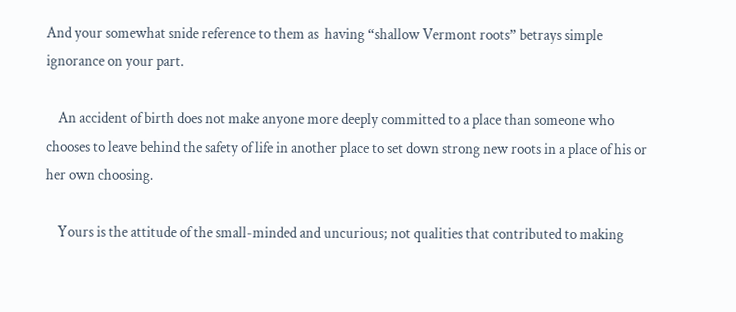And your somewhat snide reference to them as  having “shallow Vermont roots” betrays simple ignorance on your part.

    An accident of birth does not make anyone more deeply committed to a place than someone who chooses to leave behind the safety of life in another place to set down strong new roots in a place of his or her own choosing.

    Yours is the attitude of the small-minded and uncurious; not qualities that contributed to making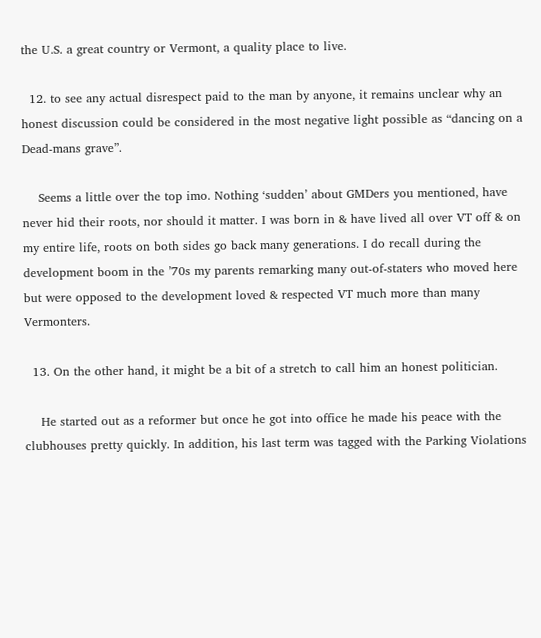the U.S. a great country or Vermont, a quality place to live.

  12. to see any actual disrespect paid to the man by anyone, it remains unclear why an honest discussion could be considered in the most negative light possible as “dancing on a Dead-mans grave”.

    Seems a little over the top imo. Nothing ‘sudden’ about GMDers you mentioned, have never hid their roots, nor should it matter. I was born in & have lived all over VT off & on my entire life, roots on both sides go back many generations. I do recall during the development boom in the ’70s my parents remarking many out-of-staters who moved here but were opposed to the development loved & respected VT much more than many Vermonters.

  13. On the other hand, it might be a bit of a stretch to call him an honest politician.

    He started out as a reformer but once he got into office he made his peace with the clubhouses pretty quickly. In addition, his last term was tagged with the Parking Violations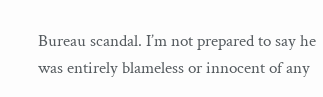Bureau scandal. I’m not prepared to say he was entirely blameless or innocent of any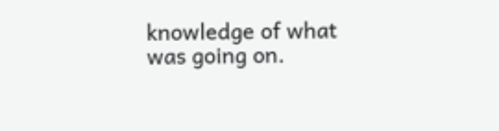knowledge of what was going on.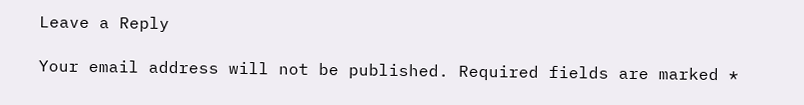Leave a Reply

Your email address will not be published. Required fields are marked *